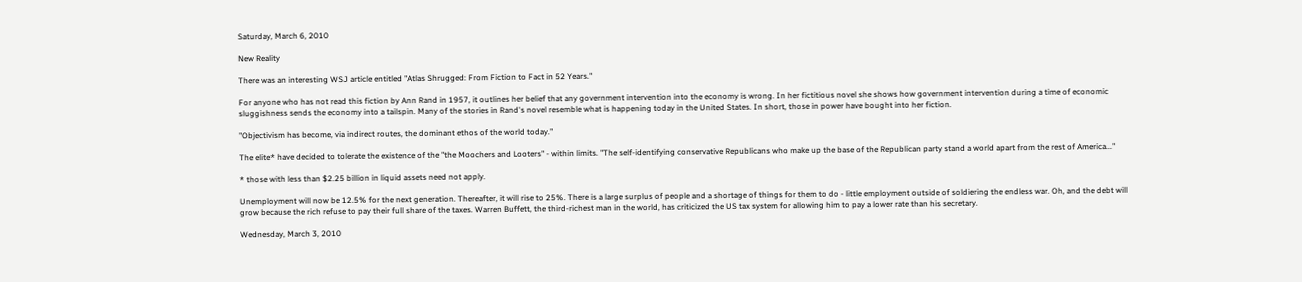Saturday, March 6, 2010

New Reality

There was an interesting WSJ article entitled "Atlas Shrugged: From Fiction to Fact in 52 Years."

For anyone who has not read this fiction by Ann Rand in 1957, it outlines her belief that any government intervention into the economy is wrong. In her fictitious novel she shows how government intervention during a time of economic sluggishness sends the economy into a tailspin. Many of the stories in Rand's novel resemble what is happening today in the United States. In short, those in power have bought into her fiction.

"Objectivism has become, via indirect routes, the dominant ethos of the world today."

The elite* have decided to tolerate the existence of the "the Moochers and Looters" - within limits. "The self-identifying conservative Republicans who make up the base of the Republican party stand a world apart from the rest of America..."

* those with less than $2.25 billion in liquid assets need not apply.

Unemployment will now be 12.5% for the next generation. Thereafter, it will rise to 25%. There is a large surplus of people and a shortage of things for them to do - little employment outside of soldiering the endless war. Oh, and the debt will grow because the rich refuse to pay their full share of the taxes. Warren Buffett, the third-richest man in the world, has criticized the US tax system for allowing him to pay a lower rate than his secretary.

Wednesday, March 3, 2010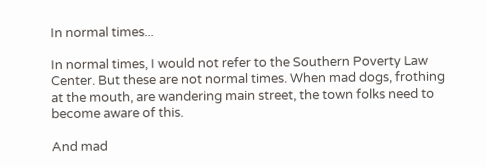In normal times...

In normal times, I would not refer to the Southern Poverty Law Center. But these are not normal times. When mad dogs, frothing at the mouth, are wandering main street, the town folks need to become aware of this.

And mad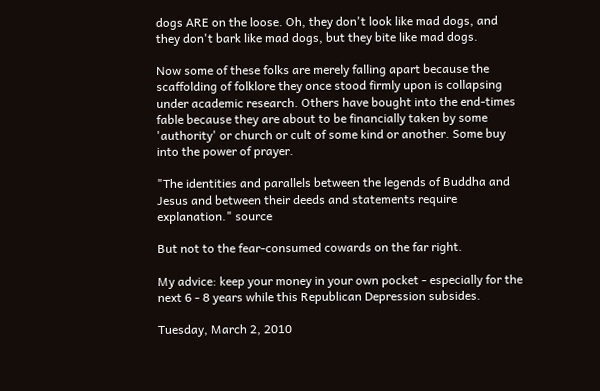dogs ARE on the loose. Oh, they don't look like mad dogs, and they don't bark like mad dogs, but they bite like mad dogs.

Now some of these folks are merely falling apart because the scaffolding of folklore they once stood firmly upon is collapsing under academic research. Others have bought into the end-times fable because they are about to be financially taken by some 'authority' or church or cult of some kind or another. Some buy into the power of prayer.

"The identities and parallels between the legends of Buddha and Jesus and between their deeds and statements require explanation." source

But not to the fear-consumed cowards on the far right.

My advice: keep your money in your own pocket - especially for the next 6 - 8 years while this Republican Depression subsides.

Tuesday, March 2, 2010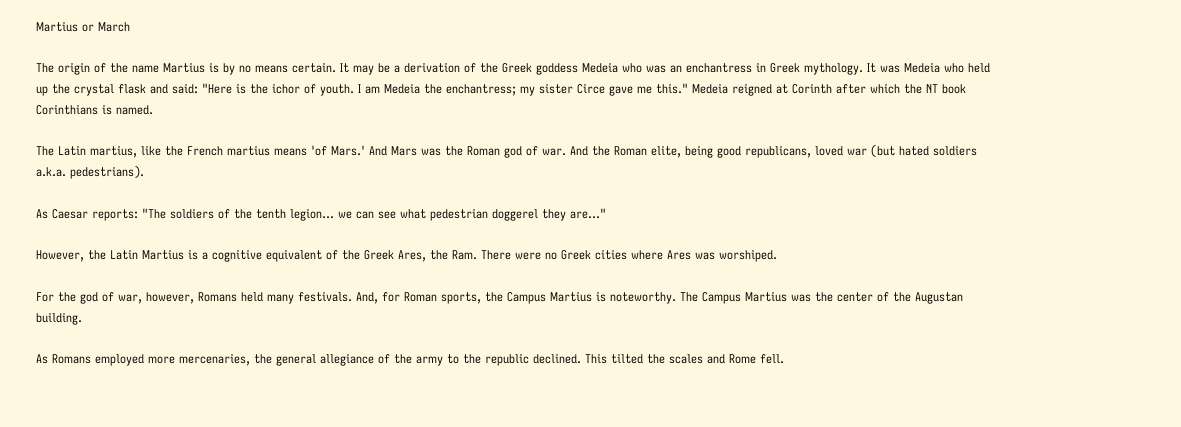Martius or March

The origin of the name Martius is by no means certain. It may be a derivation of the Greek goddess Medeia who was an enchantress in Greek mythology. It was Medeia who held up the crystal flask and said: "Here is the ichor of youth. I am Medeia the enchantress; my sister Circe gave me this." Medeia reigned at Corinth after which the NT book Corinthians is named.

The Latin martius, like the French martius means 'of Mars.' And Mars was the Roman god of war. And the Roman elite, being good republicans, loved war (but hated soldiers a.k.a. pedestrians).

As Caesar reports: "The soldiers of the tenth legion... we can see what pedestrian doggerel they are..."

However, the Latin Martius is a cognitive equivalent of the Greek Ares, the Ram. There were no Greek cities where Ares was worshiped.

For the god of war, however, Romans held many festivals. And, for Roman sports, the Campus Martius is noteworthy. The Campus Martius was the center of the Augustan building.

As Romans employed more mercenaries, the general allegiance of the army to the republic declined. This tilted the scales and Rome fell.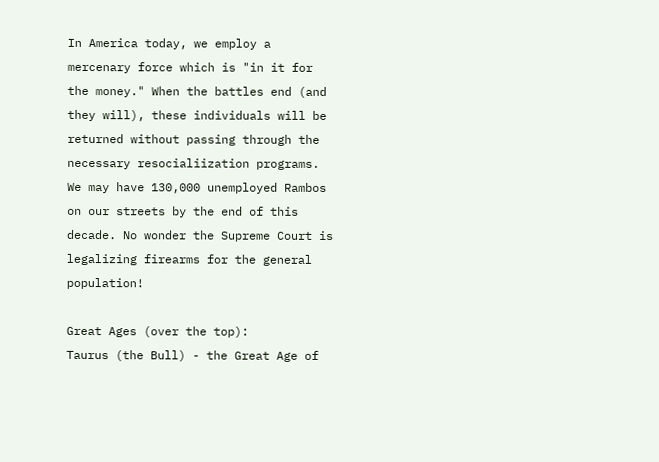In America today, we employ a mercenary force which is "in it for the money." When the battles end (and they will), these individuals will be returned without passing through the necessary resocialiization programs. We may have 130,000 unemployed Rambos on our streets by the end of this decade. No wonder the Supreme Court is legalizing firearms for the general population!

Great Ages (over the top):
Taurus (the Bull) - the Great Age of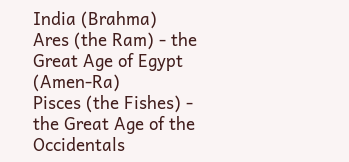India (Brahma)
Ares (the Ram) - the Great Age of Egypt (Amen-Ra)
Pisces (the Fishes) - the Great Age of the Occidentals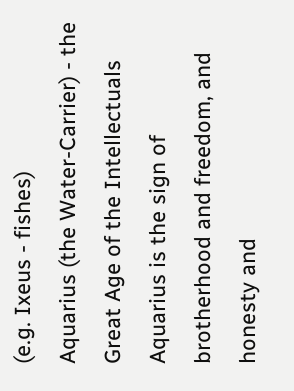(e.g. Ixeus - fishes)
Aquarius (the Water-Carrier) - the Great Age of the Intellectuals
Aquarius is the sign of brotherhood and freedom, and honesty and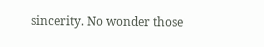sincerity. No wonder those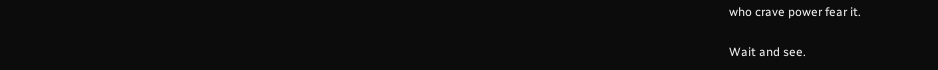who crave power fear it.

Wait and see.